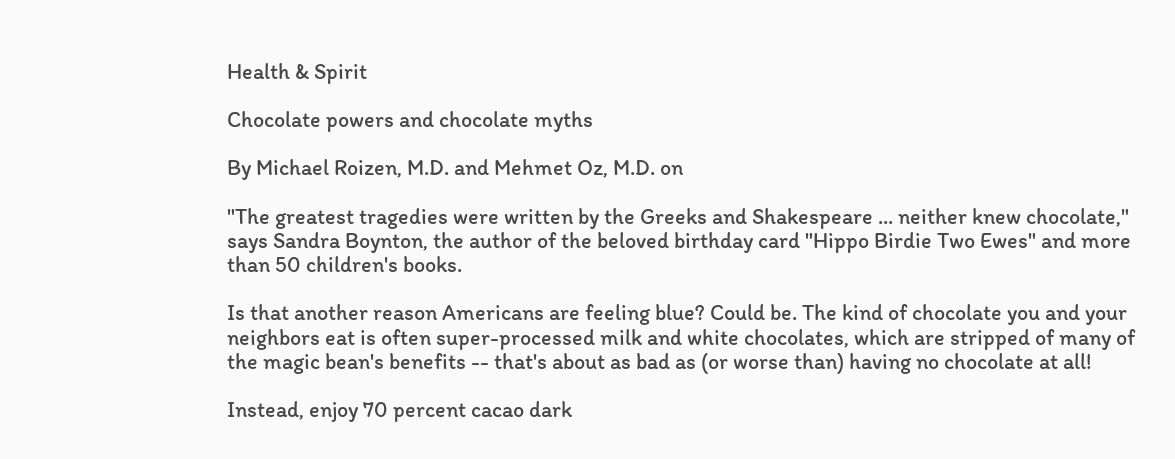Health & Spirit

Chocolate powers and chocolate myths

By Michael Roizen, M.D. and Mehmet Oz, M.D. on

"The greatest tragedies were written by the Greeks and Shakespeare ... neither knew chocolate," says Sandra Boynton, the author of the beloved birthday card "Hippo Birdie Two Ewes" and more than 50 children's books.

Is that another reason Americans are feeling blue? Could be. The kind of chocolate you and your neighbors eat is often super-processed milk and white chocolates, which are stripped of many of the magic bean's benefits -- that's about as bad as (or worse than) having no chocolate at all!

Instead, enjoy 70 percent cacao dark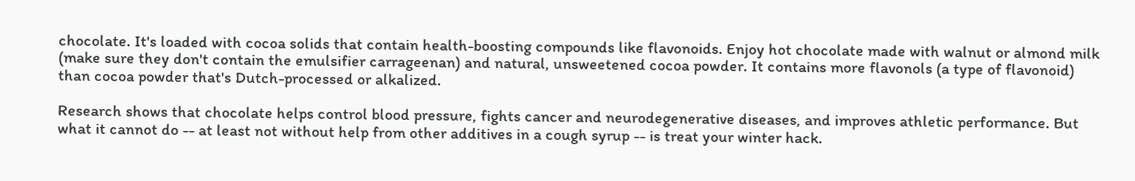chocolate. It's loaded with cocoa solids that contain health-boosting compounds like flavonoids. Enjoy hot chocolate made with walnut or almond milk (make sure they don't contain the emulsifier carrageenan) and natural, unsweetened cocoa powder. It contains more flavonols (a type of flavonoid) than cocoa powder that's Dutch-processed or alkalized.

Research shows that chocolate helps control blood pressure, fights cancer and neurodegenerative diseases, and improves athletic performance. But what it cannot do -- at least not without help from other additives in a cough syrup -- is treat your winter hack.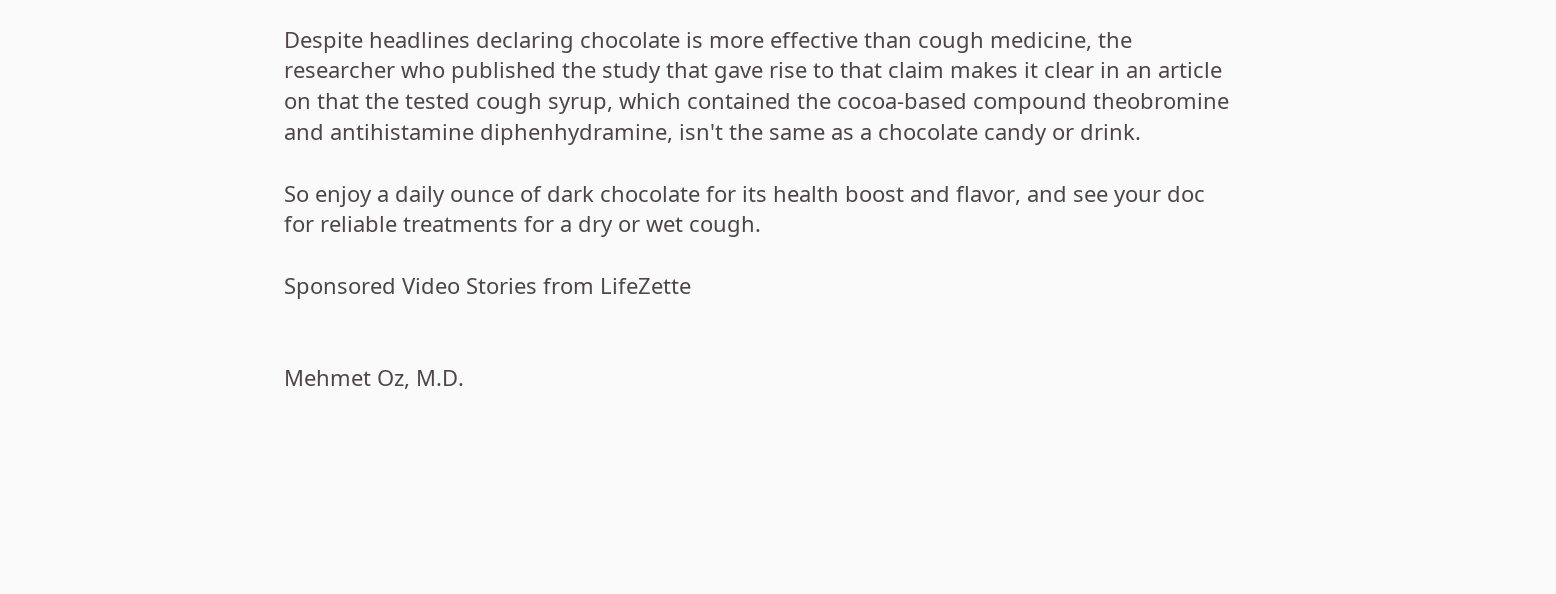Despite headlines declaring chocolate is more effective than cough medicine, the researcher who published the study that gave rise to that claim makes it clear in an article on that the tested cough syrup, which contained the cocoa-based compound theobromine and antihistamine diphenhydramine, isn't the same as a chocolate candy or drink.

So enjoy a daily ounce of dark chocolate for its health boost and flavor, and see your doc for reliable treatments for a dry or wet cough.

Sponsored Video Stories from LifeZette


Mehmet Oz, M.D.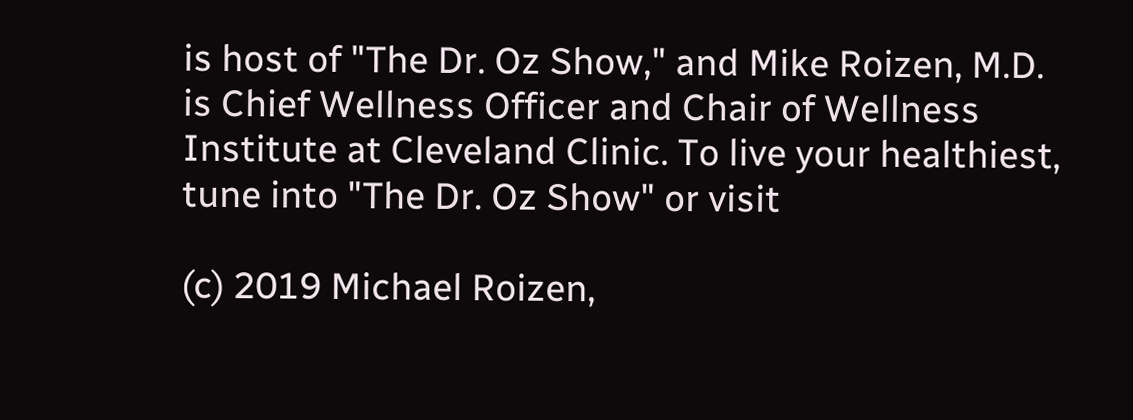is host of "The Dr. Oz Show," and Mike Roizen, M.D. is Chief Wellness Officer and Chair of Wellness Institute at Cleveland Clinic. To live your healthiest, tune into "The Dr. Oz Show" or visit

(c) 2019 Michael Roizen,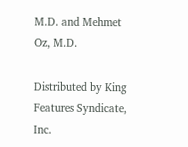M.D. and Mehmet Oz, M.D.

Distributed by King Features Syndicate, Inc.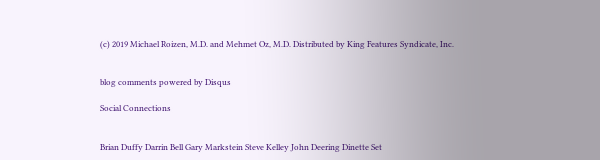(c) 2019 Michael Roizen, M.D. and Mehmet Oz, M.D. Distributed by King Features Syndicate, Inc.


blog comments powered by Disqus

Social Connections


Brian Duffy Darrin Bell Gary Markstein Steve Kelley John Deering Dinette Set